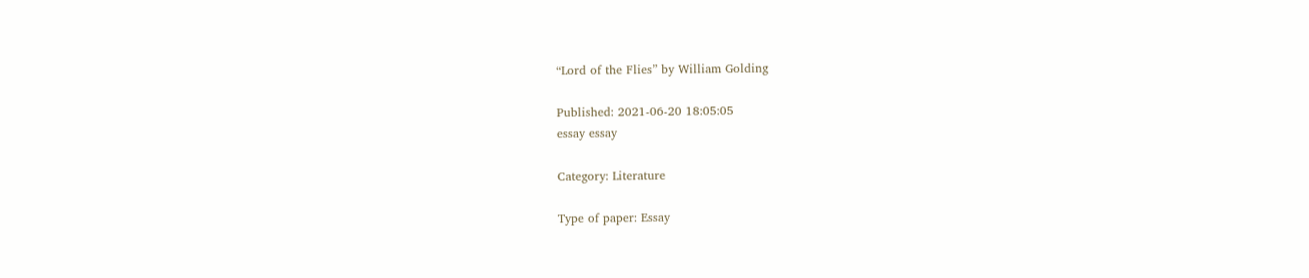“Lord of the Flies” by William Golding

Published: 2021-06-20 18:05:05
essay essay

Category: Literature

Type of paper: Essay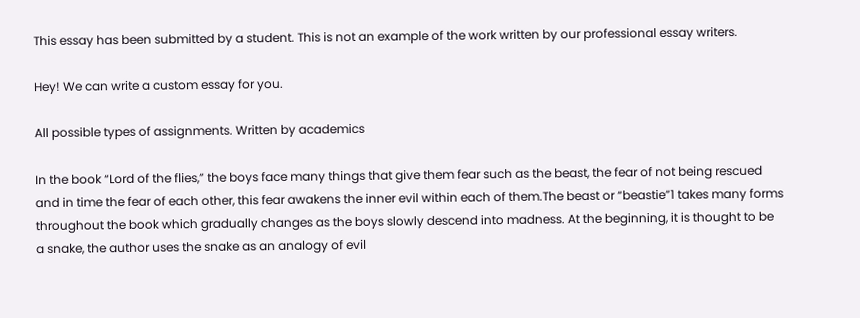This essay has been submitted by a student. This is not an example of the work written by our professional essay writers.

Hey! We can write a custom essay for you.

All possible types of assignments. Written by academics

In the book “Lord of the flies,” the boys face many things that give them fear such as the beast, the fear of not being rescued and in time the fear of each other, this fear awakens the inner evil within each of them.The beast or “beastie”1 takes many forms throughout the book which gradually changes as the boys slowly descend into madness. At the beginning, it is thought to be a snake, the author uses the snake as an analogy of evil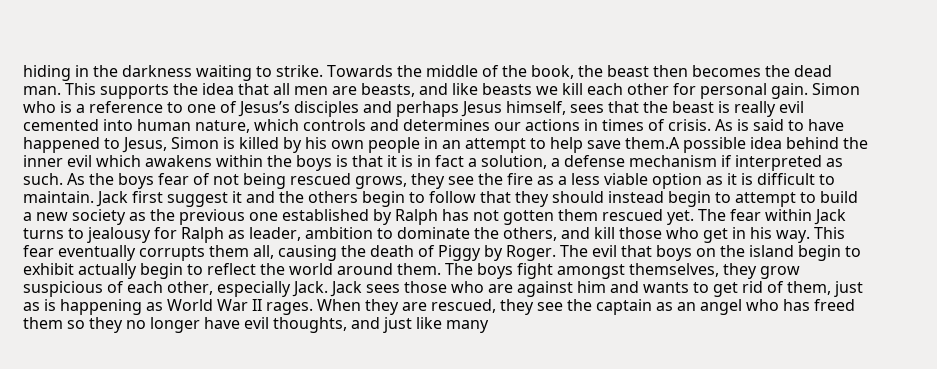hiding in the darkness waiting to strike. Towards the middle of the book, the beast then becomes the dead man. This supports the idea that all men are beasts, and like beasts we kill each other for personal gain. Simon who is a reference to one of Jesus’s disciples and perhaps Jesus himself, sees that the beast is really evil cemented into human nature, which controls and determines our actions in times of crisis. As is said to have happened to Jesus, Simon is killed by his own people in an attempt to help save them.A possible idea behind the inner evil which awakens within the boys is that it is in fact a solution, a defense mechanism if interpreted as such. As the boys fear of not being rescued grows, they see the fire as a less viable option as it is difficult to maintain. Jack first suggest it and the others begin to follow that they should instead begin to attempt to build a new society as the previous one established by Ralph has not gotten them rescued yet. The fear within Jack turns to jealousy for Ralph as leader, ambition to dominate the others, and kill those who get in his way. This fear eventually corrupts them all, causing the death of Piggy by Roger. The evil that boys on the island begin to exhibit actually begin to reflect the world around them. The boys fight amongst themselves, they grow suspicious of each other, especially Jack. Jack sees those who are against him and wants to get rid of them, just as is happening as World War II rages. When they are rescued, they see the captain as an angel who has freed them so they no longer have evil thoughts, and just like many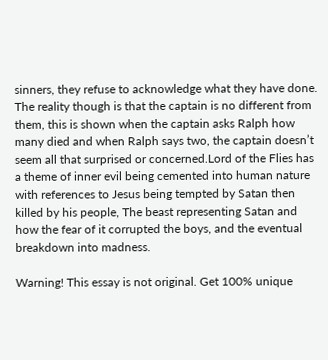sinners, they refuse to acknowledge what they have done. The reality though is that the captain is no different from them, this is shown when the captain asks Ralph how many died and when Ralph says two, the captain doesn’t seem all that surprised or concerned.Lord of the Flies has a theme of inner evil being cemented into human nature with references to Jesus being tempted by Satan then killed by his people, The beast representing Satan and how the fear of it corrupted the boys, and the eventual breakdown into madness.

Warning! This essay is not original. Get 100% unique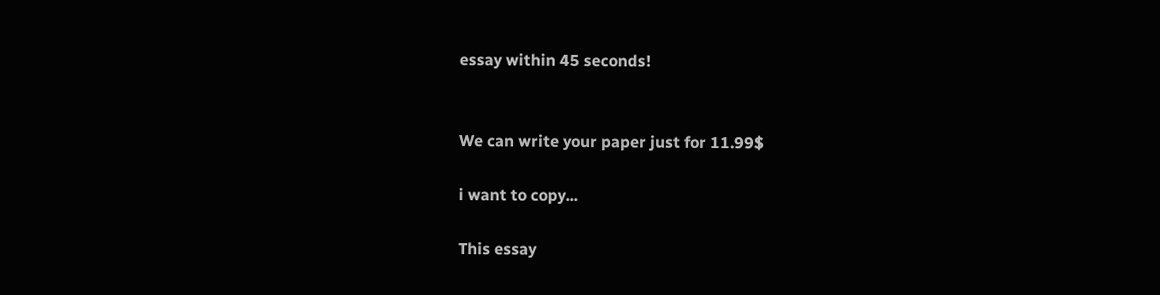essay within 45 seconds!


We can write your paper just for 11.99$

i want to copy...

This essay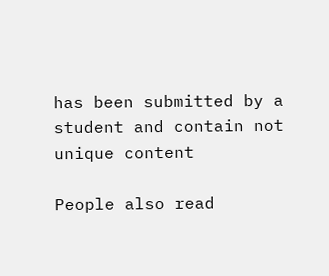has been submitted by a student and contain not unique content

People also read